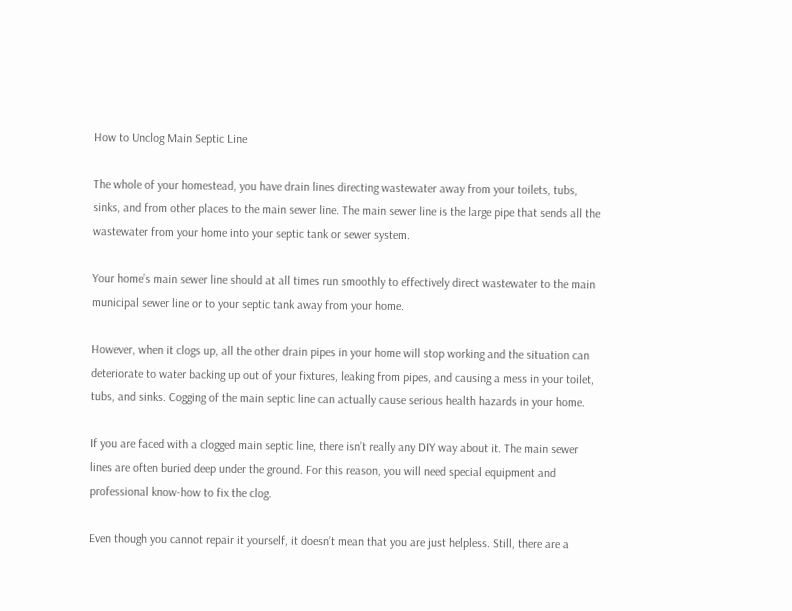How to Unclog Main Septic Line

The whole of your homestead, you have drain lines directing wastewater away from your toilets, tubs, sinks, and from other places to the main sewer line. The main sewer line is the large pipe that sends all the wastewater from your home into your septic tank or sewer system.

Your home’s main sewer line should at all times run smoothly to effectively direct wastewater to the main municipal sewer line or to your septic tank away from your home.

However, when it clogs up, all the other drain pipes in your home will stop working and the situation can deteriorate to water backing up out of your fixtures, leaking from pipes, and causing a mess in your toilet, tubs, and sinks. Cogging of the main septic line can actually cause serious health hazards in your home.

If you are faced with a clogged main septic line, there isn’t really any DIY way about it. The main sewer lines are often buried deep under the ground. For this reason, you will need special equipment and professional know-how to fix the clog.

Even though you cannot repair it yourself, it doesn’t mean that you are just helpless. Still, there are a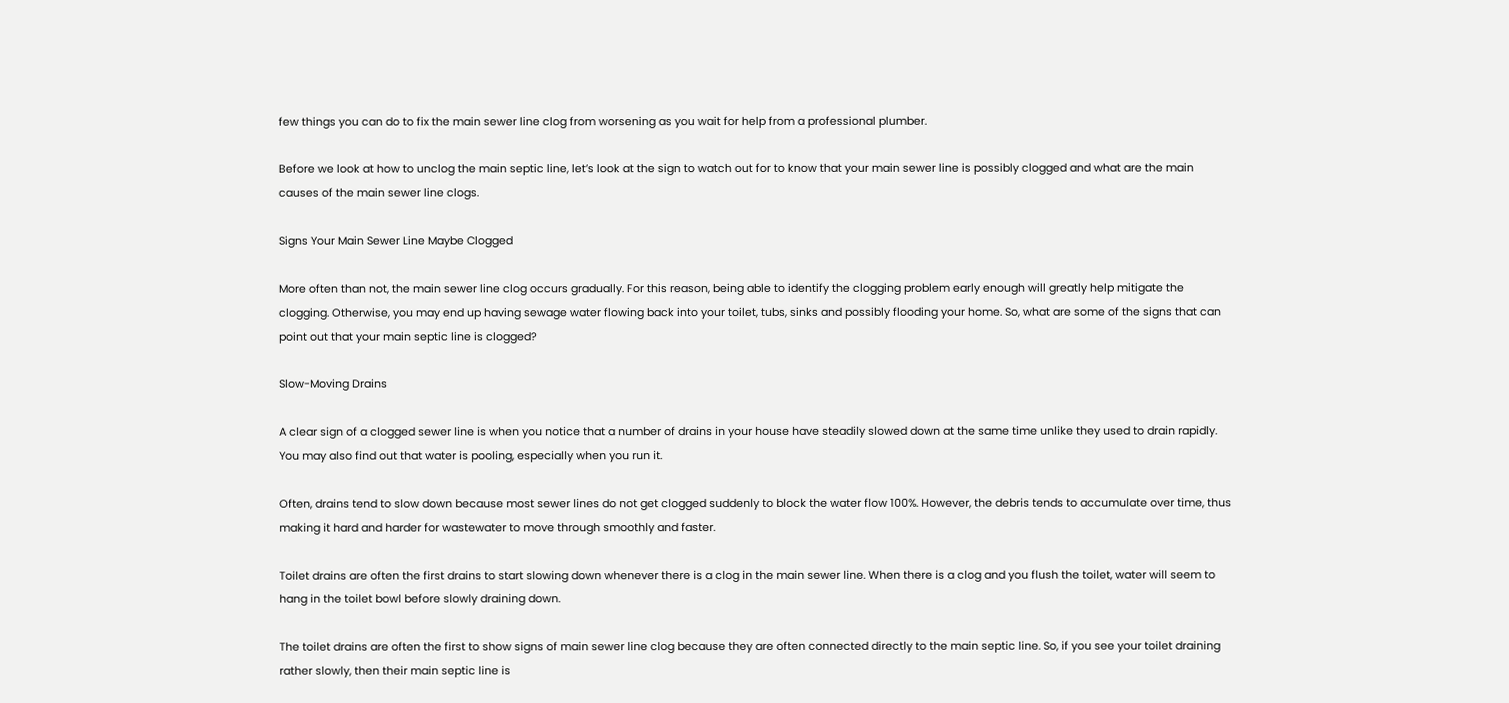few things you can do to fix the main sewer line clog from worsening as you wait for help from a professional plumber.

Before we look at how to unclog the main septic line, let’s look at the sign to watch out for to know that your main sewer line is possibly clogged and what are the main causes of the main sewer line clogs.

Signs Your Main Sewer Line Maybe Clogged

More often than not, the main sewer line clog occurs gradually. For this reason, being able to identify the clogging problem early enough will greatly help mitigate the clogging. Otherwise, you may end up having sewage water flowing back into your toilet, tubs, sinks and possibly flooding your home. So, what are some of the signs that can point out that your main septic line is clogged?

Slow-Moving Drains

A clear sign of a clogged sewer line is when you notice that a number of drains in your house have steadily slowed down at the same time unlike they used to drain rapidly. You may also find out that water is pooling, especially when you run it.

Often, drains tend to slow down because most sewer lines do not get clogged suddenly to block the water flow 100%. However, the debris tends to accumulate over time, thus making it hard and harder for wastewater to move through smoothly and faster.

Toilet drains are often the first drains to start slowing down whenever there is a clog in the main sewer line. When there is a clog and you flush the toilet, water will seem to hang in the toilet bowl before slowly draining down.

The toilet drains are often the first to show signs of main sewer line clog because they are often connected directly to the main septic line. So, if you see your toilet draining rather slowly, then their main septic line is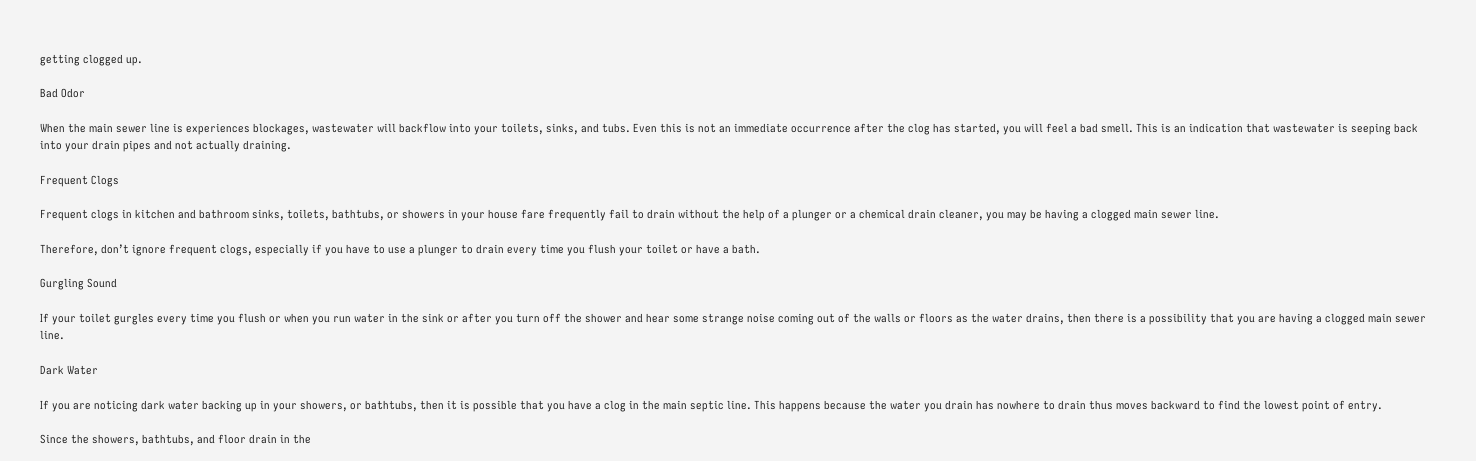getting clogged up.

Bad Odor

When the main sewer line is experiences blockages, wastewater will backflow into your toilets, sinks, and tubs. Even this is not an immediate occurrence after the clog has started, you will feel a bad smell. This is an indication that wastewater is seeping back into your drain pipes and not actually draining.

Frequent Clogs

Frequent clogs in kitchen and bathroom sinks, toilets, bathtubs, or showers in your house fare frequently fail to drain without the help of a plunger or a chemical drain cleaner, you may be having a clogged main sewer line.

Therefore, don’t ignore frequent clogs, especially if you have to use a plunger to drain every time you flush your toilet or have a bath.

Gurgling Sound

If your toilet gurgles every time you flush or when you run water in the sink or after you turn off the shower and hear some strange noise coming out of the walls or floors as the water drains, then there is a possibility that you are having a clogged main sewer line.

Dark Water

If you are noticing dark water backing up in your showers, or bathtubs, then it is possible that you have a clog in the main septic line. This happens because the water you drain has nowhere to drain thus moves backward to find the lowest point of entry.

Since the showers, bathtubs, and floor drain in the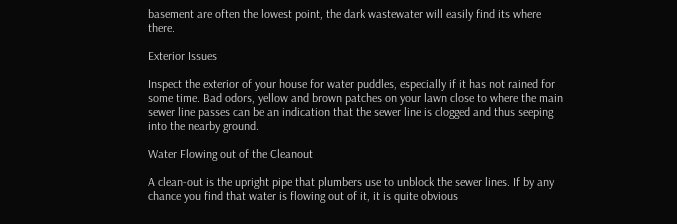basement are often the lowest point, the dark wastewater will easily find its where there.

Exterior Issues

Inspect the exterior of your house for water puddles, especially if it has not rained for some time. Bad odors, yellow and brown patches on your lawn close to where the main sewer line passes can be an indication that the sewer line is clogged and thus seeping into the nearby ground.

Water Flowing out of the Cleanout

A clean-out is the upright pipe that plumbers use to unblock the sewer lines. If by any chance you find that water is flowing out of it, it is quite obvious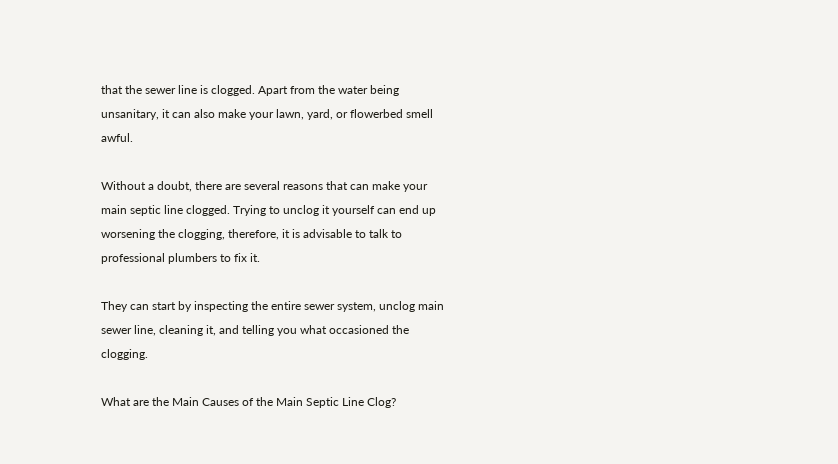that the sewer line is clogged. Apart from the water being unsanitary, it can also make your lawn, yard, or flowerbed smell awful.

Without a doubt, there are several reasons that can make your main septic line clogged. Trying to unclog it yourself can end up worsening the clogging, therefore, it is advisable to talk to professional plumbers to fix it.

They can start by inspecting the entire sewer system, unclog main sewer line, cleaning it, and telling you what occasioned the clogging.

What are the Main Causes of the Main Septic Line Clog?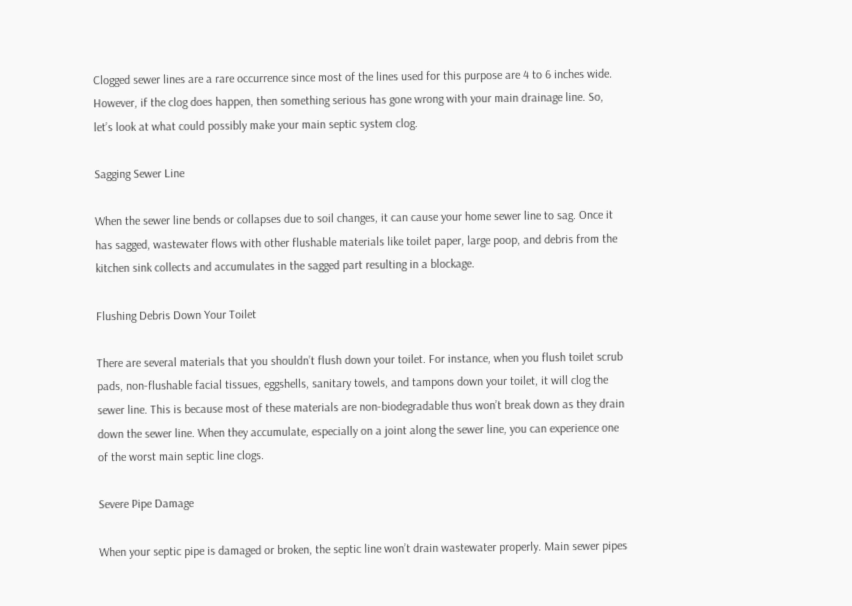Clogged sewer lines are a rare occurrence since most of the lines used for this purpose are 4 to 6 inches wide. However, if the clog does happen, then something serious has gone wrong with your main drainage line. So, let’s look at what could possibly make your main septic system clog.

Sagging Sewer Line

When the sewer line bends or collapses due to soil changes, it can cause your home sewer line to sag. Once it has sagged, wastewater flows with other flushable materials like toilet paper, large poop, and debris from the kitchen sink collects and accumulates in the sagged part resulting in a blockage.

Flushing Debris Down Your Toilet

There are several materials that you shouldn’t flush down your toilet. For instance, when you flush toilet scrub pads, non-flushable facial tissues, eggshells, sanitary towels, and tampons down your toilet, it will clog the sewer line. This is because most of these materials are non-biodegradable thus won’t break down as they drain down the sewer line. When they accumulate, especially on a joint along the sewer line, you can experience one of the worst main septic line clogs.

Severe Pipe Damage

When your septic pipe is damaged or broken, the septic line won’t drain wastewater properly. Main sewer pipes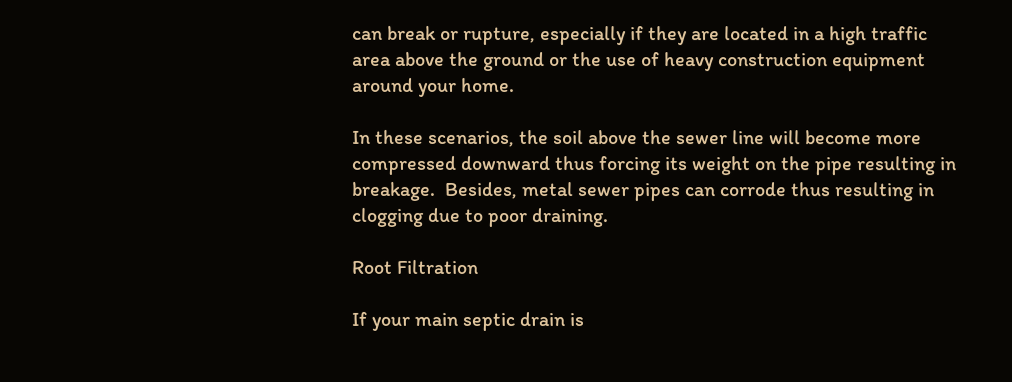can break or rupture, especially if they are located in a high traffic area above the ground or the use of heavy construction equipment around your home.

In these scenarios, the soil above the sewer line will become more compressed downward thus forcing its weight on the pipe resulting in breakage.  Besides, metal sewer pipes can corrode thus resulting in clogging due to poor draining.

Root Filtration

If your main septic drain is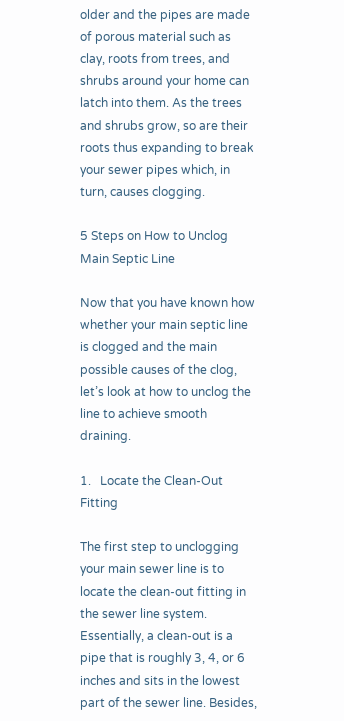older and the pipes are made of porous material such as clay, roots from trees, and shrubs around your home can latch into them. As the trees and shrubs grow, so are their roots thus expanding to break your sewer pipes which, in turn, causes clogging.

5 Steps on How to Unclog Main Septic Line

Now that you have known how whether your main septic line is clogged and the main possible causes of the clog, let’s look at how to unclog the line to achieve smooth draining.

1.   Locate the Clean-Out Fitting

The first step to unclogging your main sewer line is to locate the clean-out fitting in the sewer line system. Essentially, a clean-out is a pipe that is roughly 3, 4, or 6 inches and sits in the lowest part of the sewer line. Besides,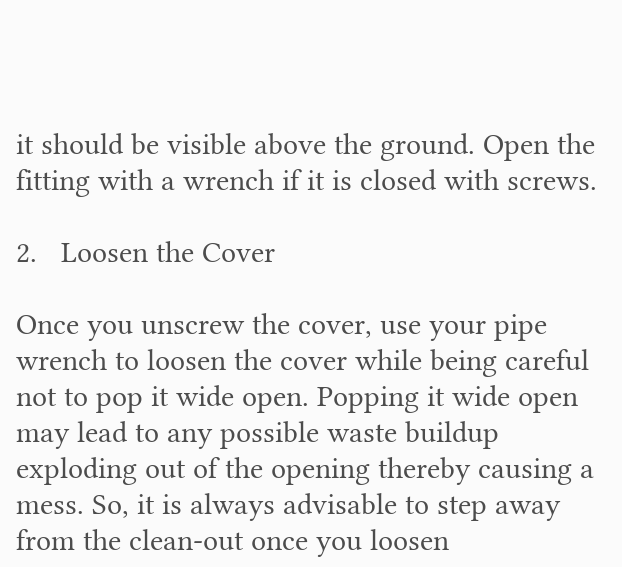it should be visible above the ground. Open the fitting with a wrench if it is closed with screws.

2.   Loosen the Cover

Once you unscrew the cover, use your pipe wrench to loosen the cover while being careful not to pop it wide open. Popping it wide open may lead to any possible waste buildup exploding out of the opening thereby causing a mess. So, it is always advisable to step away from the clean-out once you loosen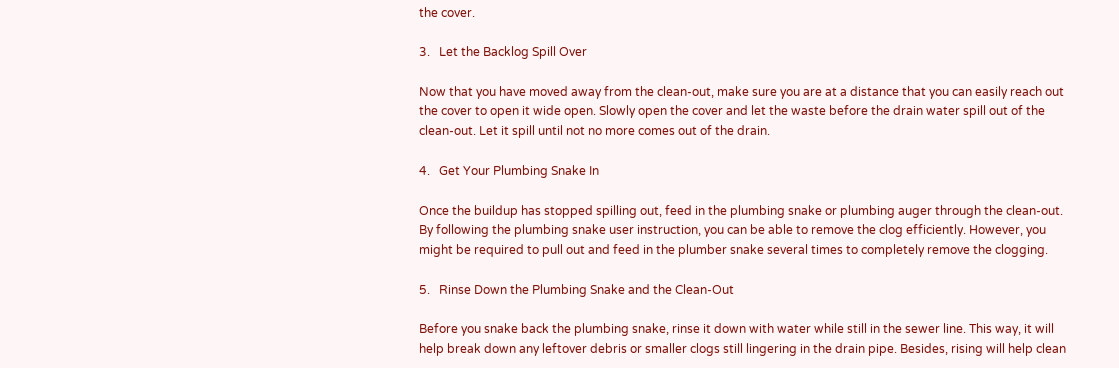the cover.

3.   Let the Backlog Spill Over

Now that you have moved away from the clean-out, make sure you are at a distance that you can easily reach out the cover to open it wide open. Slowly open the cover and let the waste before the drain water spill out of the clean-out. Let it spill until not no more comes out of the drain.

4.   Get Your Plumbing Snake In

Once the buildup has stopped spilling out, feed in the plumbing snake or plumbing auger through the clean-out. By following the plumbing snake user instruction, you can be able to remove the clog efficiently. However, you might be required to pull out and feed in the plumber snake several times to completely remove the clogging.

5.   Rinse Down the Plumbing Snake and the Clean-Out

Before you snake back the plumbing snake, rinse it down with water while still in the sewer line. This way, it will help break down any leftover debris or smaller clogs still lingering in the drain pipe. Besides, rising will help clean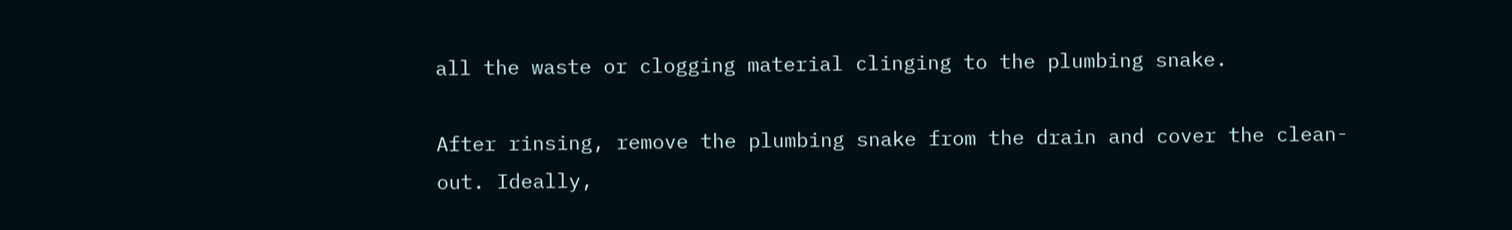all the waste or clogging material clinging to the plumbing snake.

After rinsing, remove the plumbing snake from the drain and cover the clean-out. Ideally,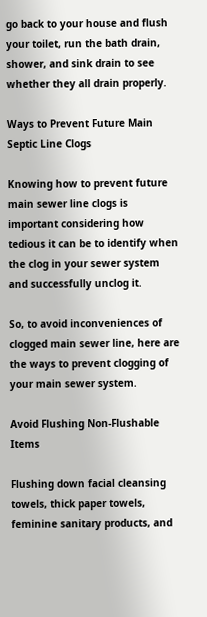go back to your house and flush your toilet, run the bath drain, shower, and sink drain to see whether they all drain properly.

Ways to Prevent Future Main Septic Line Clogs

Knowing how to prevent future main sewer line clogs is important considering how tedious it can be to identify when the clog in your sewer system and successfully unclog it.

So, to avoid inconveniences of clogged main sewer line, here are the ways to prevent clogging of your main sewer system.

Avoid Flushing Non-Flushable Items

Flushing down facial cleansing towels, thick paper towels, feminine sanitary products, and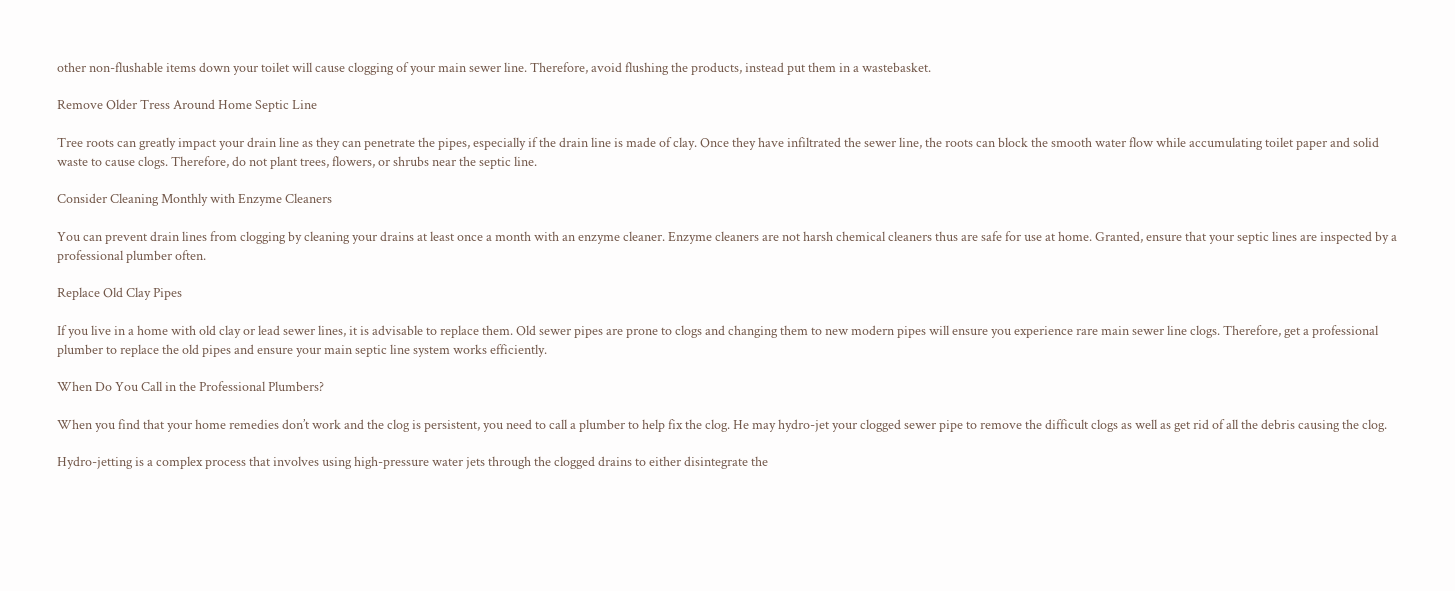other non-flushable items down your toilet will cause clogging of your main sewer line. Therefore, avoid flushing the products, instead put them in a wastebasket.

Remove Older Tress Around Home Septic Line

Tree roots can greatly impact your drain line as they can penetrate the pipes, especially if the drain line is made of clay. Once they have infiltrated the sewer line, the roots can block the smooth water flow while accumulating toilet paper and solid waste to cause clogs. Therefore, do not plant trees, flowers, or shrubs near the septic line.

Consider Cleaning Monthly with Enzyme Cleaners

You can prevent drain lines from clogging by cleaning your drains at least once a month with an enzyme cleaner. Enzyme cleaners are not harsh chemical cleaners thus are safe for use at home. Granted, ensure that your septic lines are inspected by a professional plumber often.

Replace Old Clay Pipes

If you live in a home with old clay or lead sewer lines, it is advisable to replace them. Old sewer pipes are prone to clogs and changing them to new modern pipes will ensure you experience rare main sewer line clogs. Therefore, get a professional plumber to replace the old pipes and ensure your main septic line system works efficiently.

When Do You Call in the Professional Plumbers?

When you find that your home remedies don’t work and the clog is persistent, you need to call a plumber to help fix the clog. He may hydro-jet your clogged sewer pipe to remove the difficult clogs as well as get rid of all the debris causing the clog.

Hydro-jetting is a complex process that involves using high-pressure water jets through the clogged drains to either disintegrate the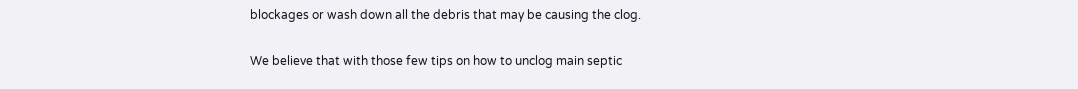blockages or wash down all the debris that may be causing the clog.

We believe that with those few tips on how to unclog main septic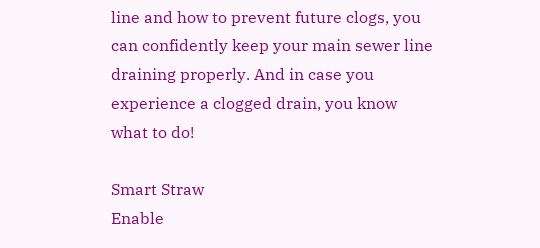line and how to prevent future clogs, you can confidently keep your main sewer line draining properly. And in case you experience a clogged drain, you know what to do!

Smart Straw
Enable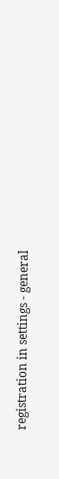registration in settings - general